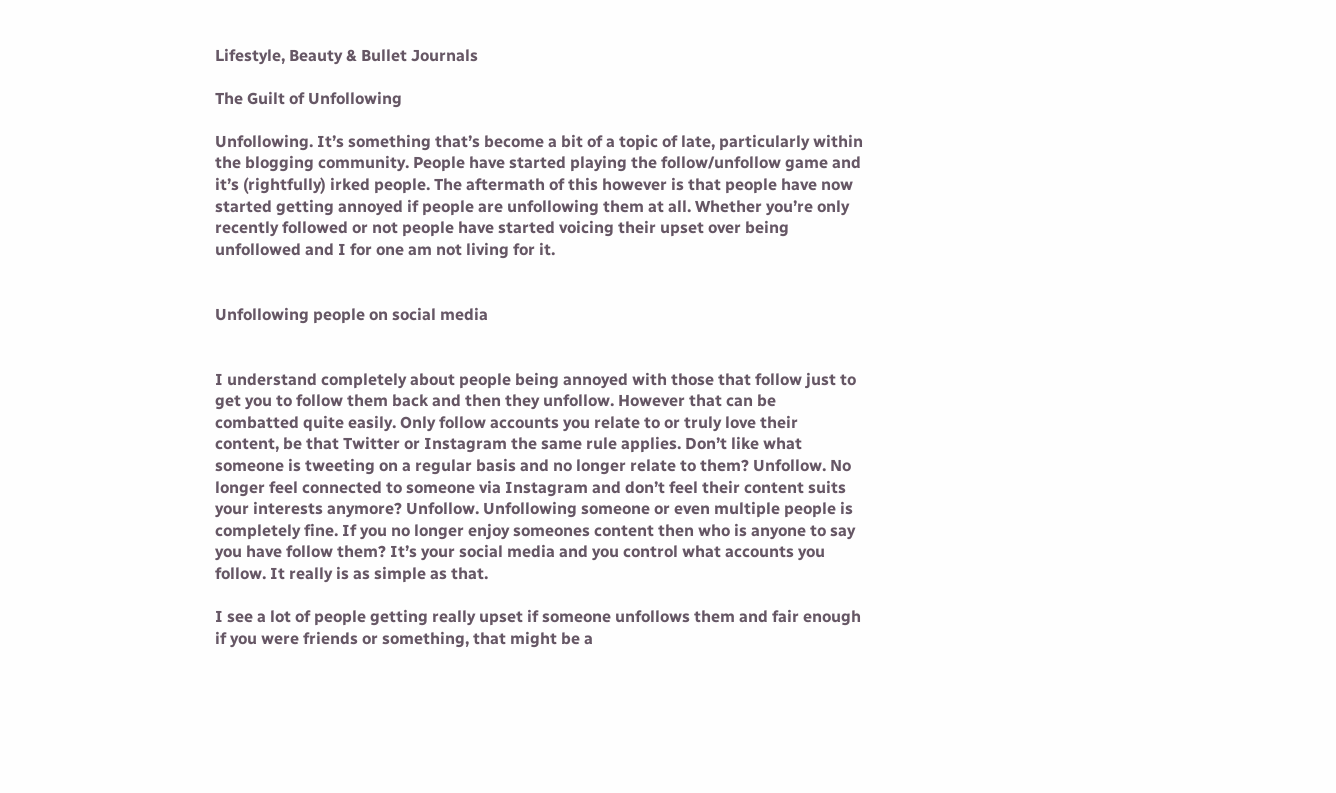Lifestyle, Beauty & Bullet Journals

The Guilt of Unfollowing

Unfollowing. It’s something that’s become a bit of a topic of late, particularly within the blogging community. People have started playing the follow/unfollow game and it’s (rightfully) irked people. The aftermath of this however is that people have now started getting annoyed if people are unfollowing them at all. Whether you’re only recently followed or not people have started voicing their upset over being unfollowed and I for one am not living for it.


Unfollowing people on social media


I understand completely about people being annoyed with those that follow just to get you to follow them back and then they unfollow. However that can be combatted quite easily. Only follow accounts you relate to or truly love their content, be that Twitter or Instagram the same rule applies. Don’t like what someone is tweeting on a regular basis and no longer relate to them? Unfollow. No longer feel connected to someone via Instagram and don’t feel their content suits your interests anymore? Unfollow. Unfollowing someone or even multiple people is completely fine. If you no longer enjoy someones content then who is anyone to say you have follow them? It’s your social media and you control what accounts you follow. It really is as simple as that.

I see a lot of people getting really upset if someone unfollows them and fair enough if you were friends or something, that might be a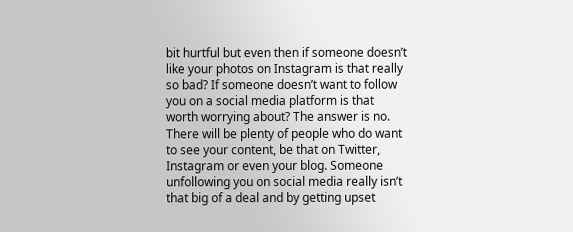bit hurtful but even then if someone doesn’t like your photos on Instagram is that really so bad? If someone doesn’t want to follow you on a social media platform is that worth worrying about? The answer is no. There will be plenty of people who do want to see your content, be that on Twitter, Instagram or even your blog. Someone unfollowing you on social media really isn’t that big of a deal and by getting upset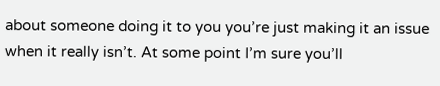about someone doing it to you you’re just making it an issue when it really isn’t. At some point I’m sure you’ll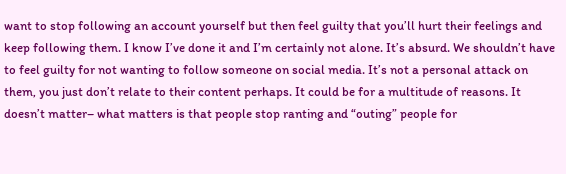want to stop following an account yourself but then feel guilty that you’ll hurt their feelings and keep following them. I know I’ve done it and I’m certainly not alone. It’s absurd. We shouldn’t have to feel guilty for not wanting to follow someone on social media. It’s not a personal attack on them, you just don’t relate to their content perhaps. It could be for a multitude of reasons. It doesn’t matter– what matters is that people stop ranting and “outing” people for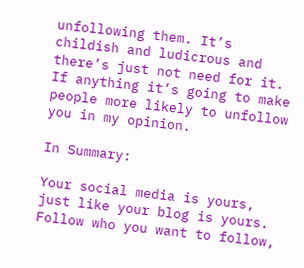unfollowing them. It’s childish and ludicrous and there’s just not need for it. If anything it’s going to make people more likely to unfollow you in my opinion.

In Summary:

Your social media is yours, just like your blog is yours. Follow who you want to follow,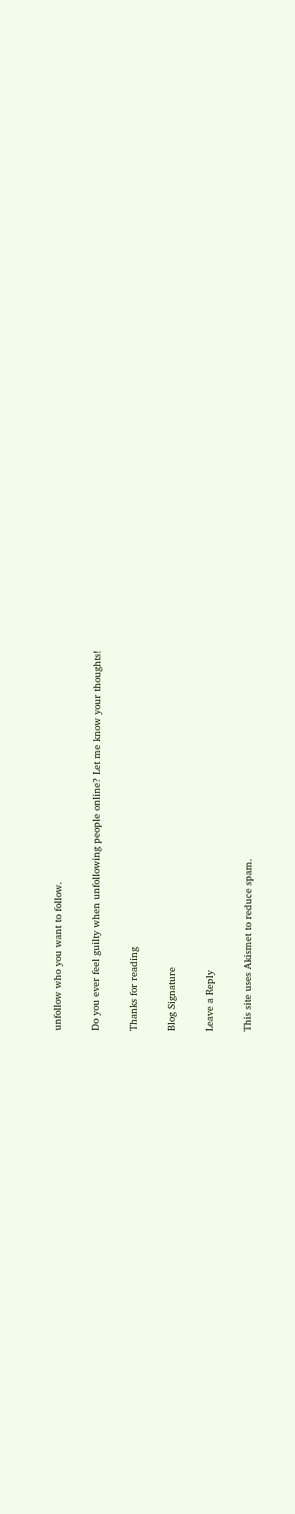unfollow who you want to follow.

Do you ever feel guilty when unfollowing people online? Let me know your thoughts!

Thanks for reading

Blog Signature

Leave a Reply

This site uses Akismet to reduce spam.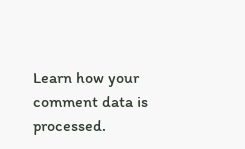Learn how your comment data is processed.